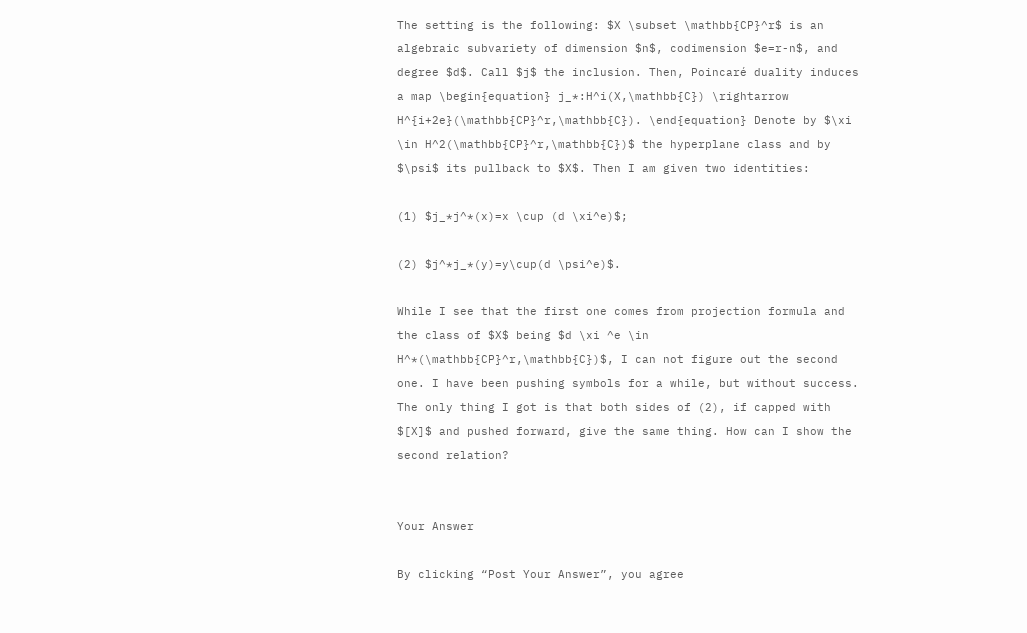The setting is the following: $X \subset \mathbb{CP}^r$ is an algebraic subvariety of dimension $n$, codimension $e=r-n$, and degree $d$. Call $j$ the inclusion. Then, Poincaré duality induces a map \begin{equation} j_*:H^i(X,\mathbb{C}) \rightarrow H^{i+2e}(\mathbb{CP}^r,\mathbb{C}). \end{equation} Denote by $\xi \in H^2(\mathbb{CP}^r,\mathbb{C})$ the hyperplane class and by $\psi$ its pullback to $X$. Then I am given two identities:

(1) $j_*j^*(x)=x \cup (d \xi^e)$;

(2) $j^*j_*(y)=y\cup(d \psi^e)$.

While I see that the first one comes from projection formula and the class of $X$ being $d \xi ^e \in H^*(\mathbb{CP}^r,\mathbb{C})$, I can not figure out the second one. I have been pushing symbols for a while, but without success. The only thing I got is that both sides of (2), if capped with $[X]$ and pushed forward, give the same thing. How can I show the second relation?


Your Answer

By clicking “Post Your Answer”, you agree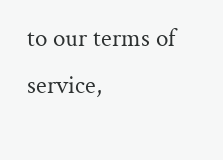to our terms of service,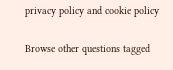privacy policy and cookie policy

Browse other questions tagged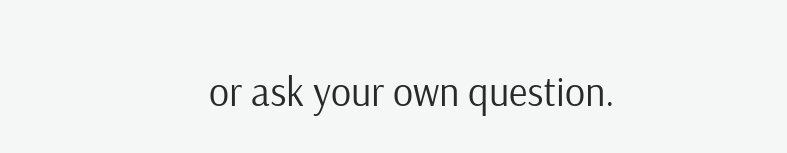or ask your own question.